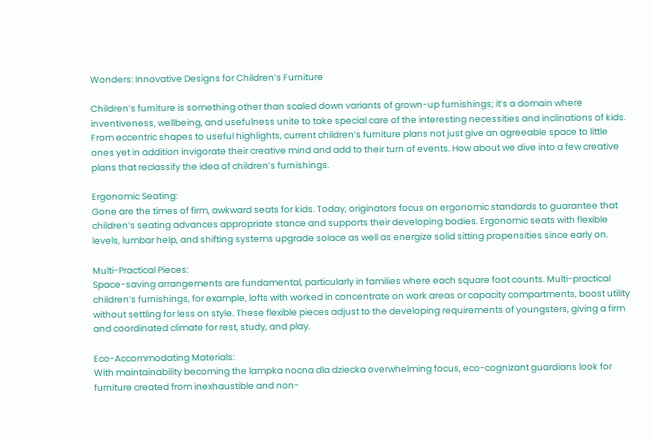Wonders: Innovative Designs for Children’s Furniture

Children’s furniture is something other than scaled down variants of grown-up furnishings; it’s a domain where inventiveness, wellbeing, and usefulness unite to take special care of the interesting necessities and inclinations of kids. From eccentric shapes to useful highlights, current children’s furniture plans not just give an agreeable space to little ones yet in addition invigorate their creative mind and add to their turn of events. How about we dive into a few creative plans that reclassify the idea of children’s furnishings.

Ergonomic Seating:
Gone are the times of firm, awkward seats for kids. Today, originators focus on ergonomic standards to guarantee that children’s seating advances appropriate stance and supports their developing bodies. Ergonomic seats with flexible levels, lumbar help, and shifting systems upgrade solace as well as energize solid sitting propensities since early on.

Multi-Practical Pieces:
Space-saving arrangements are fundamental, particularly in families where each square foot counts. Multi-practical children’s furnishings, for example, lofts with worked in concentrate on work areas or capacity compartments, boost utility without settling for less on style. These flexible pieces adjust to the developing requirements of youngsters, giving a firm and coordinated climate for rest, study, and play.

Eco-Accommodating Materials:
With maintainability becoming the lampka nocna dla dziecka overwhelming focus, eco-cognizant guardians look for furniture created from inexhaustible and non-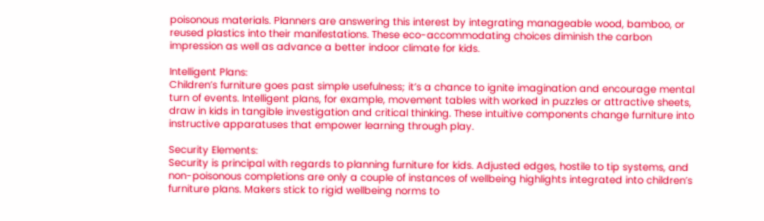poisonous materials. Planners are answering this interest by integrating manageable wood, bamboo, or reused plastics into their manifestations. These eco-accommodating choices diminish the carbon impression as well as advance a better indoor climate for kids.

Intelligent Plans:
Children’s furniture goes past simple usefulness; it’s a chance to ignite imagination and encourage mental turn of events. Intelligent plans, for example, movement tables with worked in puzzles or attractive sheets, draw in kids in tangible investigation and critical thinking. These intuitive components change furniture into instructive apparatuses that empower learning through play.

Security Elements:
Security is principal with regards to planning furniture for kids. Adjusted edges, hostile to tip systems, and non-poisonous completions are only a couple of instances of wellbeing highlights integrated into children’s furniture plans. Makers stick to rigid wellbeing norms to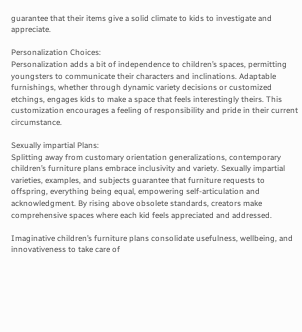guarantee that their items give a solid climate to kids to investigate and appreciate.

Personalization Choices:
Personalization adds a bit of independence to children’s spaces, permitting youngsters to communicate their characters and inclinations. Adaptable furnishings, whether through dynamic variety decisions or customized etchings, engages kids to make a space that feels interestingly theirs. This customization encourages a feeling of responsibility and pride in their current circumstance.

Sexually impartial Plans:
Splitting away from customary orientation generalizations, contemporary children’s furniture plans embrace inclusivity and variety. Sexually impartial varieties, examples, and subjects guarantee that furniture requests to offspring, everything being equal, empowering self-articulation and acknowledgment. By rising above obsolete standards, creators make comprehensive spaces where each kid feels appreciated and addressed.

Imaginative children’s furniture plans consolidate usefulness, wellbeing, and innovativeness to take care of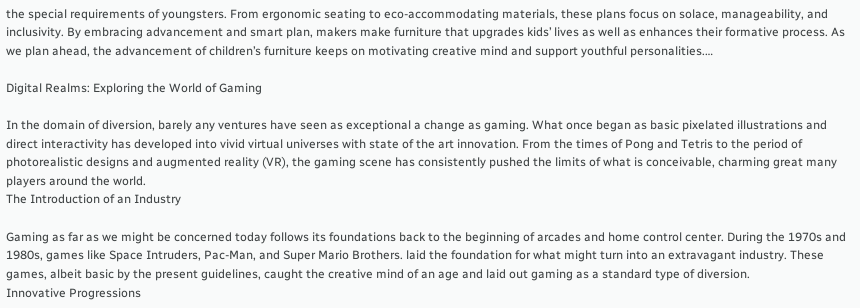the special requirements of youngsters. From ergonomic seating to eco-accommodating materials, these plans focus on solace, manageability, and inclusivity. By embracing advancement and smart plan, makers make furniture that upgrades kids’ lives as well as enhances their formative process. As we plan ahead, the advancement of children’s furniture keeps on motivating creative mind and support youthful personalities.…

Digital Realms: Exploring the World of Gaming

In the domain of diversion, barely any ventures have seen as exceptional a change as gaming. What once began as basic pixelated illustrations and direct interactivity has developed into vivid virtual universes with state of the art innovation. From the times of Pong and Tetris to the period of photorealistic designs and augmented reality (VR), the gaming scene has consistently pushed the limits of what is conceivable, charming great many players around the world.
The Introduction of an Industry

Gaming as far as we might be concerned today follows its foundations back to the beginning of arcades and home control center. During the 1970s and 1980s, games like Space Intruders, Pac-Man, and Super Mario Brothers. laid the foundation for what might turn into an extravagant industry. These games, albeit basic by the present guidelines, caught the creative mind of an age and laid out gaming as a standard type of diversion.
Innovative Progressions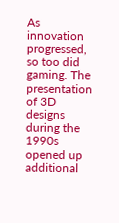As innovation progressed, so too did gaming. The presentation of 3D designs during the 1990s opened up additional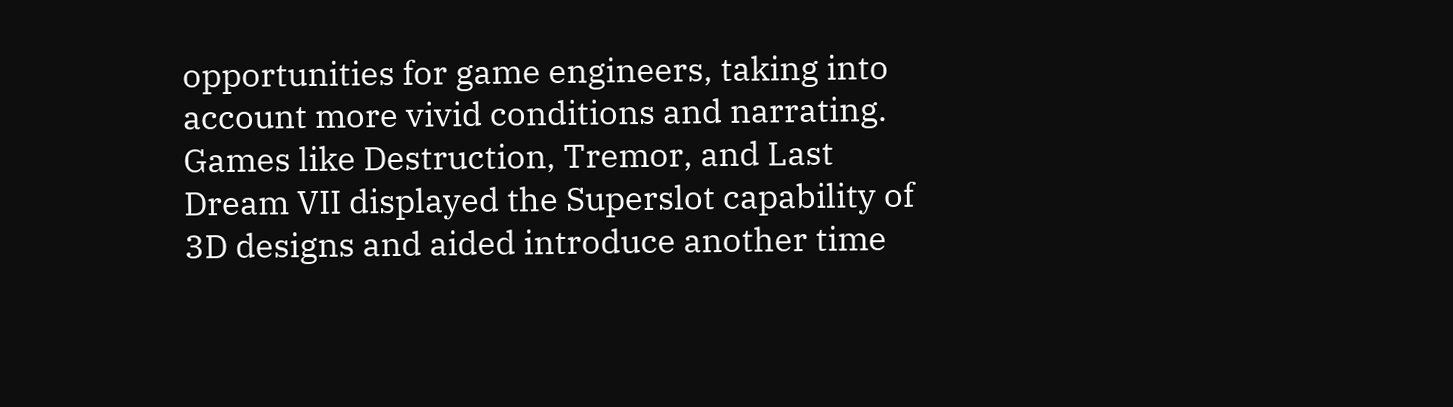opportunities for game engineers, taking into account more vivid conditions and narrating. Games like Destruction, Tremor, and Last Dream VII displayed the Superslot capability of 3D designs and aided introduce another time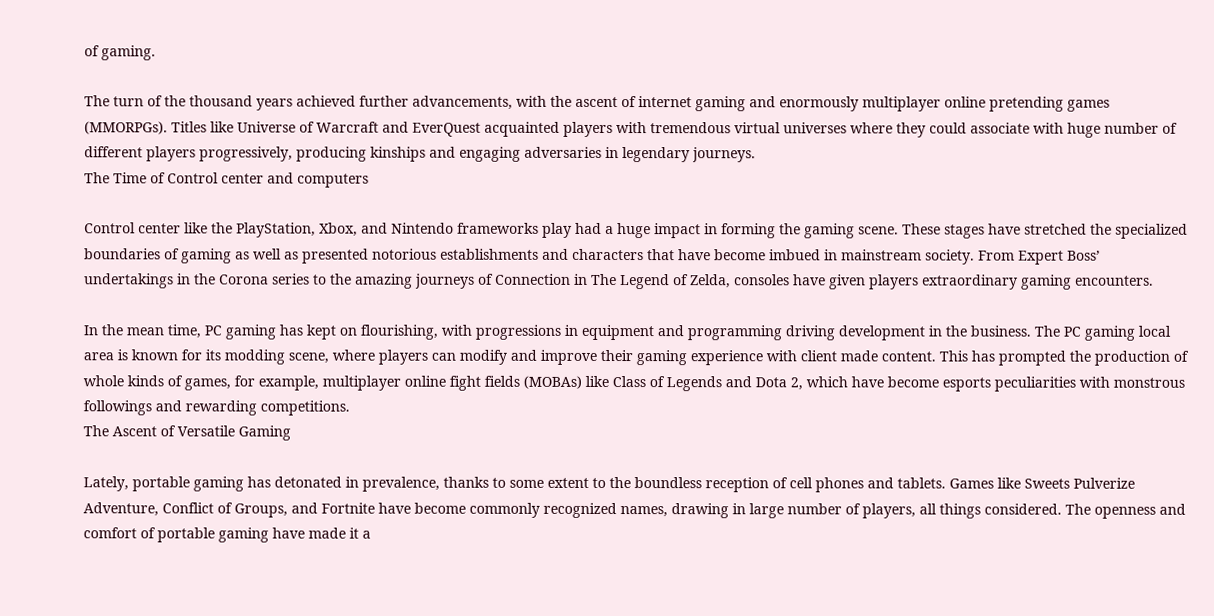of gaming.

The turn of the thousand years achieved further advancements, with the ascent of internet gaming and enormously multiplayer online pretending games (MMORPGs). Titles like Universe of Warcraft and EverQuest acquainted players with tremendous virtual universes where they could associate with huge number of different players progressively, producing kinships and engaging adversaries in legendary journeys.
The Time of Control center and computers

Control center like the PlayStation, Xbox, and Nintendo frameworks play had a huge impact in forming the gaming scene. These stages have stretched the specialized boundaries of gaming as well as presented notorious establishments and characters that have become imbued in mainstream society. From Expert Boss’ undertakings in the Corona series to the amazing journeys of Connection in The Legend of Zelda, consoles have given players extraordinary gaming encounters.

In the mean time, PC gaming has kept on flourishing, with progressions in equipment and programming driving development in the business. The PC gaming local area is known for its modding scene, where players can modify and improve their gaming experience with client made content. This has prompted the production of whole kinds of games, for example, multiplayer online fight fields (MOBAs) like Class of Legends and Dota 2, which have become esports peculiarities with monstrous followings and rewarding competitions.
The Ascent of Versatile Gaming

Lately, portable gaming has detonated in prevalence, thanks to some extent to the boundless reception of cell phones and tablets. Games like Sweets Pulverize Adventure, Conflict of Groups, and Fortnite have become commonly recognized names, drawing in large number of players, all things considered. The openness and comfort of portable gaming have made it a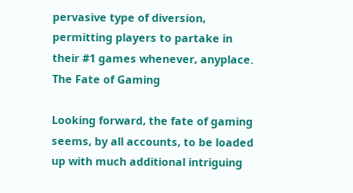pervasive type of diversion, permitting players to partake in their #1 games whenever, anyplace.
The Fate of Gaming

Looking forward, the fate of gaming seems, by all accounts, to be loaded up with much additional intriguing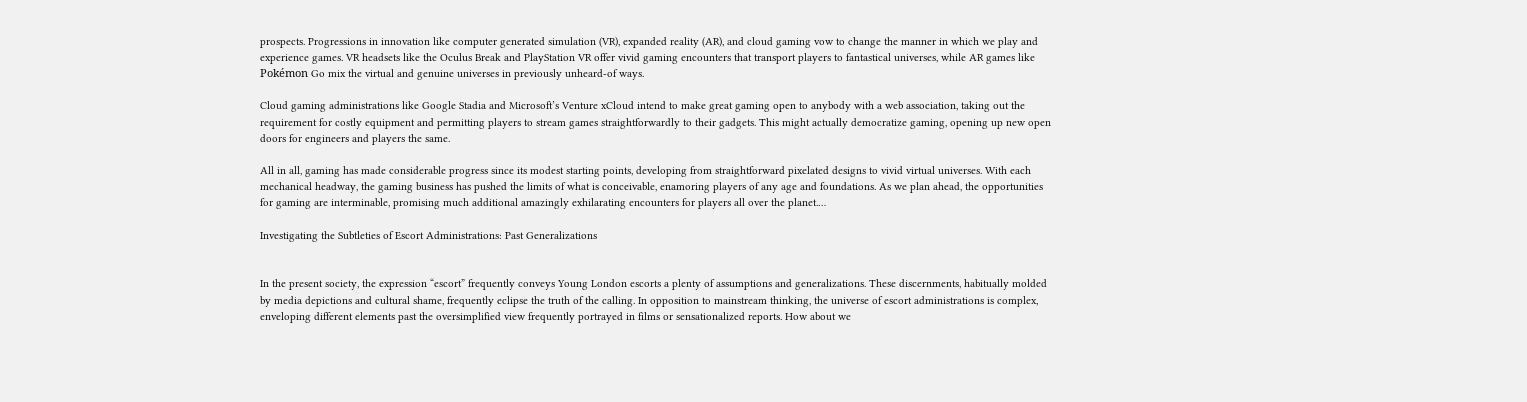prospects. Progressions in innovation like computer generated simulation (VR), expanded reality (AR), and cloud gaming vow to change the manner in which we play and experience games. VR headsets like the Oculus Break and PlayStation VR offer vivid gaming encounters that transport players to fantastical universes, while AR games like Pokémon Go mix the virtual and genuine universes in previously unheard-of ways.

Cloud gaming administrations like Google Stadia and Microsoft’s Venture xCloud intend to make great gaming open to anybody with a web association, taking out the requirement for costly equipment and permitting players to stream games straightforwardly to their gadgets. This might actually democratize gaming, opening up new open doors for engineers and players the same.

All in all, gaming has made considerable progress since its modest starting points, developing from straightforward pixelated designs to vivid virtual universes. With each mechanical headway, the gaming business has pushed the limits of what is conceivable, enamoring players of any age and foundations. As we plan ahead, the opportunities for gaming are interminable, promising much additional amazingly exhilarating encounters for players all over the planet.…

Investigating the Subtleties of Escort Administrations: Past Generalizations


In the present society, the expression “escort” frequently conveys Young London escorts a plenty of assumptions and generalizations. These discernments, habitually molded by media depictions and cultural shame, frequently eclipse the truth of the calling. In opposition to mainstream thinking, the universe of escort administrations is complex, enveloping different elements past the oversimplified view frequently portrayed in films or sensationalized reports. How about we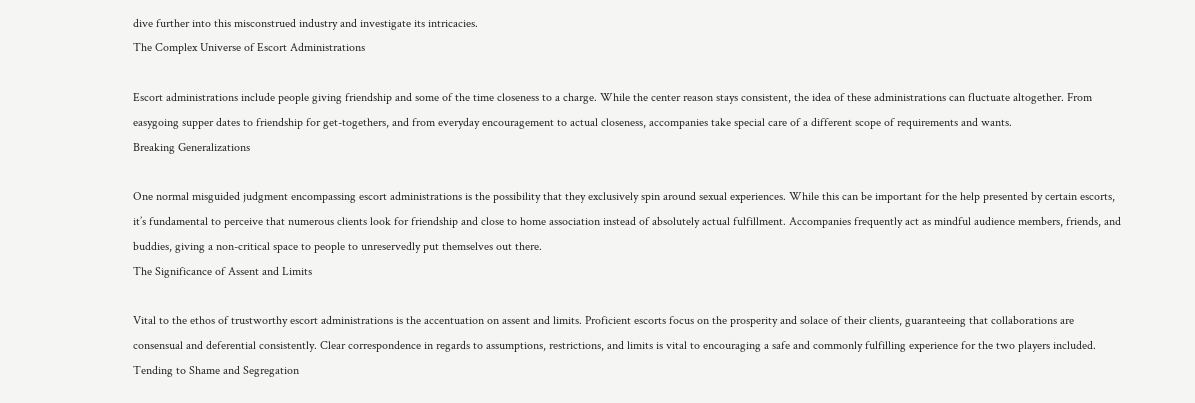dive further into this misconstrued industry and investigate its intricacies.
The Complex Universe of Escort Administrations

Escort administrations include people giving friendship and some of the time closeness to a charge. While the center reason stays consistent, the idea of these administrations can fluctuate altogether. From easygoing supper dates to friendship for get-togethers, and from everyday encouragement to actual closeness, accompanies take special care of a different scope of requirements and wants.
Breaking Generalizations

One normal misguided judgment encompassing escort administrations is the possibility that they exclusively spin around sexual experiences. While this can be important for the help presented by certain escorts, it’s fundamental to perceive that numerous clients look for friendship and close to home association instead of absolutely actual fulfillment. Accompanies frequently act as mindful audience members, friends, and buddies, giving a non-critical space to people to unreservedly put themselves out there.
The Significance of Assent and Limits

Vital to the ethos of trustworthy escort administrations is the accentuation on assent and limits. Proficient escorts focus on the prosperity and solace of their clients, guaranteeing that collaborations are consensual and deferential consistently. Clear correspondence in regards to assumptions, restrictions, and limits is vital to encouraging a safe and commonly fulfilling experience for the two players included.
Tending to Shame and Segregation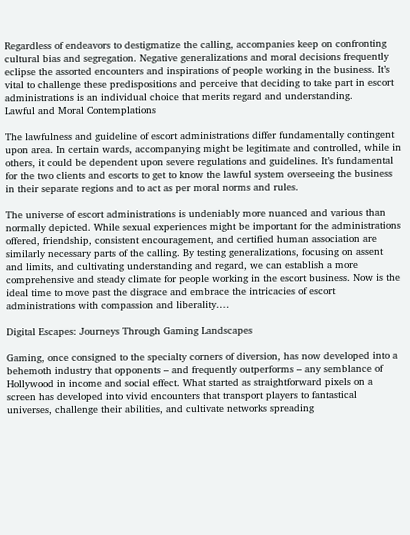Regardless of endeavors to destigmatize the calling, accompanies keep on confronting cultural bias and segregation. Negative generalizations and moral decisions frequently eclipse the assorted encounters and inspirations of people working in the business. It’s vital to challenge these predispositions and perceive that deciding to take part in escort administrations is an individual choice that merits regard and understanding.
Lawful and Moral Contemplations

The lawfulness and guideline of escort administrations differ fundamentally contingent upon area. In certain wards, accompanying might be legitimate and controlled, while in others, it could be dependent upon severe regulations and guidelines. It’s fundamental for the two clients and escorts to get to know the lawful system overseeing the business in their separate regions and to act as per moral norms and rules.

The universe of escort administrations is undeniably more nuanced and various than normally depicted. While sexual experiences might be important for the administrations offered, friendship, consistent encouragement, and certified human association are similarly necessary parts of the calling. By testing generalizations, focusing on assent and limits, and cultivating understanding and regard, we can establish a more comprehensive and steady climate for people working in the escort business. Now is the ideal time to move past the disgrace and embrace the intricacies of escort administrations with compassion and liberality.…

Digital Escapes: Journeys Through Gaming Landscapes

Gaming, once consigned to the specialty corners of diversion, has now developed into a behemoth industry that opponents – and frequently outperforms – any semblance of Hollywood in income and social effect. What started as straightforward pixels on a screen has developed into vivid encounters that transport players to fantastical universes, challenge their abilities, and cultivate networks spreading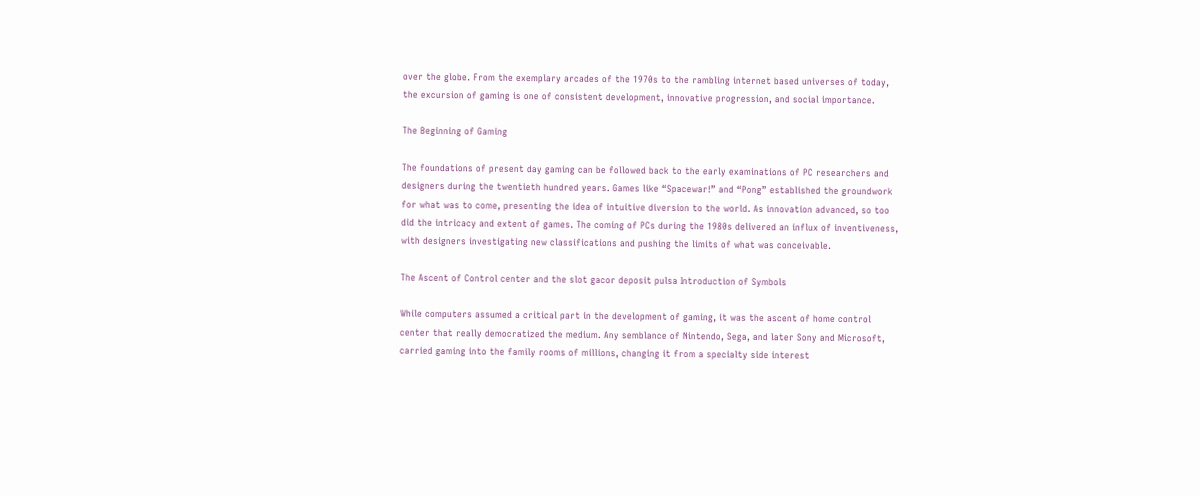over the globe. From the exemplary arcades of the 1970s to the rambling internet based universes of today, the excursion of gaming is one of consistent development, innovative progression, and social importance.

The Beginning of Gaming

The foundations of present day gaming can be followed back to the early examinations of PC researchers and designers during the twentieth hundred years. Games like “Spacewar!” and “Pong” established the groundwork for what was to come, presenting the idea of intuitive diversion to the world. As innovation advanced, so too did the intricacy and extent of games. The coming of PCs during the 1980s delivered an influx of inventiveness, with designers investigating new classifications and pushing the limits of what was conceivable.

The Ascent of Control center and the slot gacor deposit pulsa Introduction of Symbols

While computers assumed a critical part in the development of gaming, it was the ascent of home control center that really democratized the medium. Any semblance of Nintendo, Sega, and later Sony and Microsoft, carried gaming into the family rooms of millions, changing it from a specialty side interest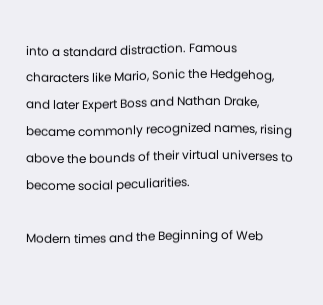into a standard distraction. Famous characters like Mario, Sonic the Hedgehog, and later Expert Boss and Nathan Drake, became commonly recognized names, rising above the bounds of their virtual universes to become social peculiarities.

Modern times and the Beginning of Web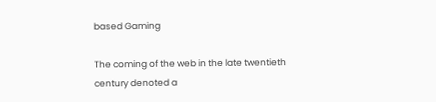based Gaming

The coming of the web in the late twentieth century denoted a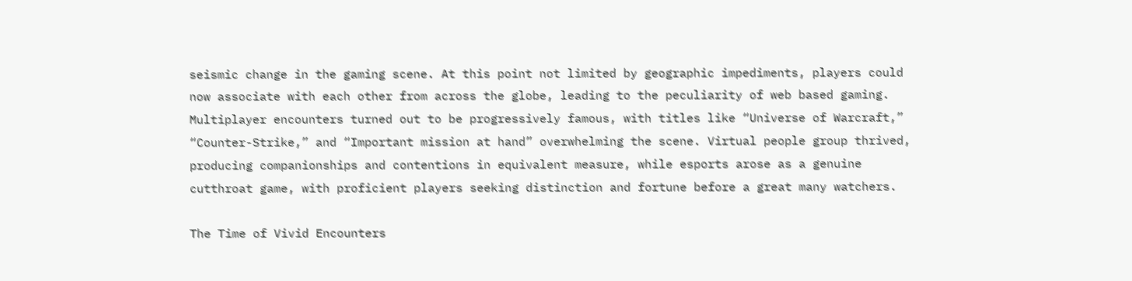seismic change in the gaming scene. At this point not limited by geographic impediments, players could now associate with each other from across the globe, leading to the peculiarity of web based gaming. Multiplayer encounters turned out to be progressively famous, with titles like “Universe of Warcraft,” “Counter-Strike,” and “Important mission at hand” overwhelming the scene. Virtual people group thrived, producing companionships and contentions in equivalent measure, while esports arose as a genuine cutthroat game, with proficient players seeking distinction and fortune before a great many watchers.

The Time of Vivid Encounters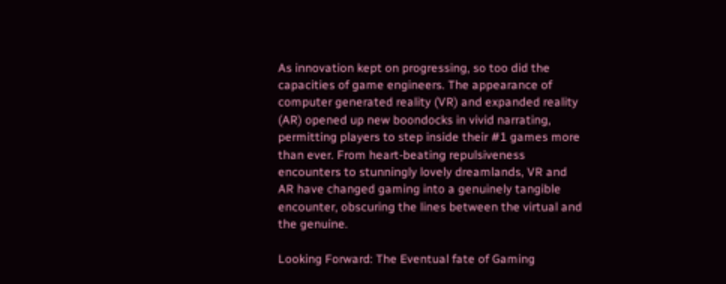As innovation kept on progressing, so too did the capacities of game engineers. The appearance of computer generated reality (VR) and expanded reality (AR) opened up new boondocks in vivid narrating, permitting players to step inside their #1 games more than ever. From heart-beating repulsiveness encounters to stunningly lovely dreamlands, VR and AR have changed gaming into a genuinely tangible encounter, obscuring the lines between the virtual and the genuine.

Looking Forward: The Eventual fate of Gaming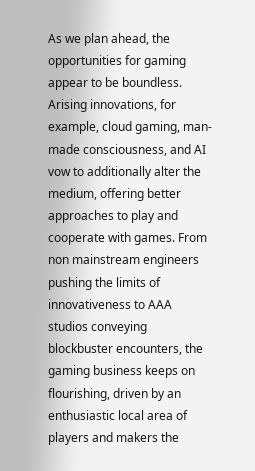As we plan ahead, the opportunities for gaming appear to be boundless. Arising innovations, for example, cloud gaming, man-made consciousness, and AI vow to additionally alter the medium, offering better approaches to play and cooperate with games. From non mainstream engineers pushing the limits of innovativeness to AAA studios conveying blockbuster encounters, the gaming business keeps on flourishing, driven by an enthusiastic local area of players and makers the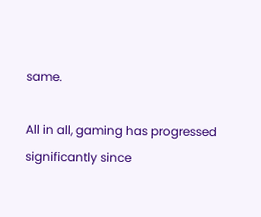same.

All in all, gaming has progressed significantly since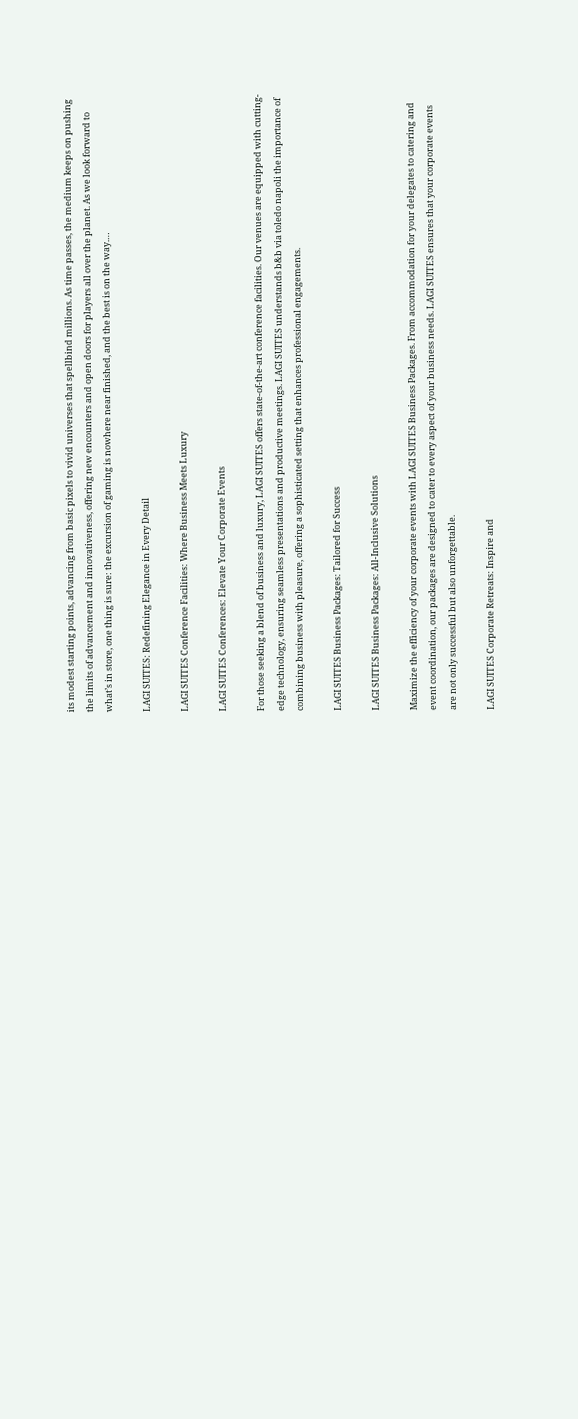its modest starting points, advancing from basic pixels to vivid universes that spellbind millions. As time passes, the medium keeps on pushing the limits of advancement and innovativeness, offering new encounters and open doors for players all over the planet. As we look forward to what’s in store, one thing is sure: the excursion of gaming is nowhere near finished, and the best is on the way.…

LAGI SUITES: Redefining Elegance in Every Detail

LAGI SUITES Conference Facilities: Where Business Meets Luxury

LAGI SUITES Conferences: Elevate Your Corporate Events

For those seeking a blend of business and luxury, LAGI SUITES offers state-of-the-art conference facilities. Our venues are equipped with cutting-edge technology, ensuring seamless presentations and productive meetings. LAGI SUITES understands b&b via toledo napoli the importance of combining business with pleasure, offering a sophisticated setting that enhances professional engagements.

LAGI SUITES Business Packages: Tailored for Success

LAGI SUITES Business Packages: All-Inclusive Solutions

Maximize the efficiency of your corporate events with LAGI SUITES Business Packages. From accommodation for your delegates to catering and event coordination, our packages are designed to cater to every aspect of your business needs. LAGI SUITES ensures that your corporate events are not only successful but also unforgettable.

LAGI SUITES Corporate Retreats: Inspire and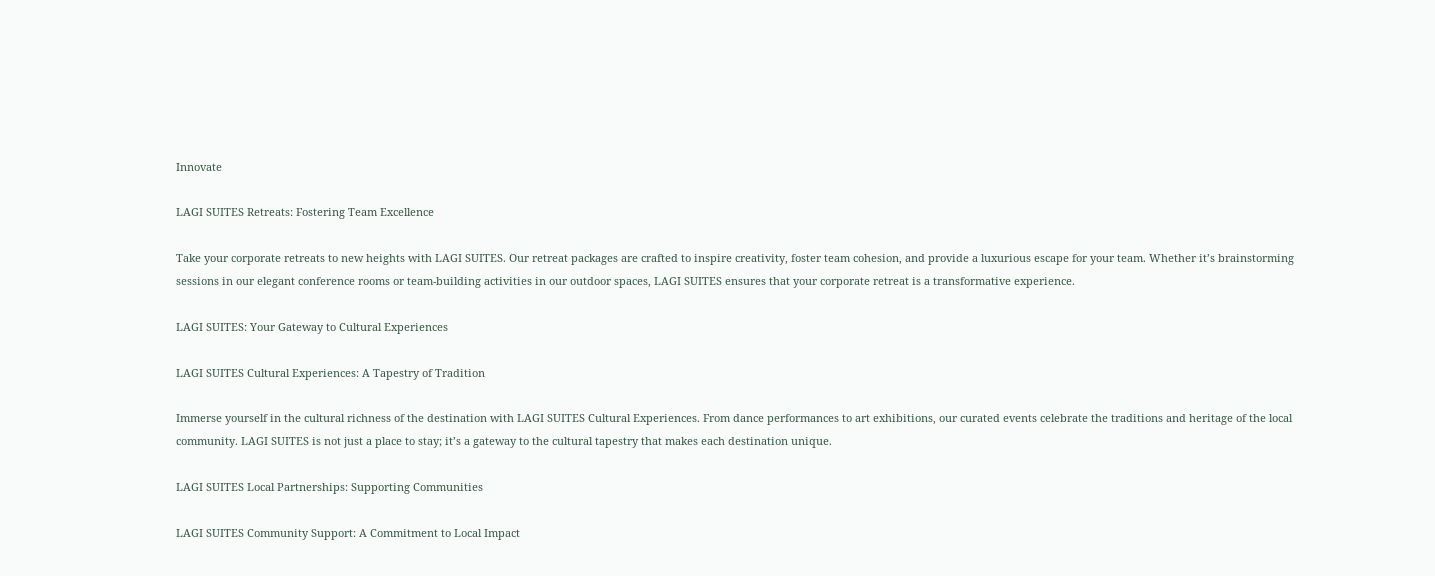Innovate

LAGI SUITES Retreats: Fostering Team Excellence

Take your corporate retreats to new heights with LAGI SUITES. Our retreat packages are crafted to inspire creativity, foster team cohesion, and provide a luxurious escape for your team. Whether it’s brainstorming sessions in our elegant conference rooms or team-building activities in our outdoor spaces, LAGI SUITES ensures that your corporate retreat is a transformative experience.

LAGI SUITES: Your Gateway to Cultural Experiences

LAGI SUITES Cultural Experiences: A Tapestry of Tradition

Immerse yourself in the cultural richness of the destination with LAGI SUITES Cultural Experiences. From dance performances to art exhibitions, our curated events celebrate the traditions and heritage of the local community. LAGI SUITES is not just a place to stay; it’s a gateway to the cultural tapestry that makes each destination unique.

LAGI SUITES Local Partnerships: Supporting Communities

LAGI SUITES Community Support: A Commitment to Local Impact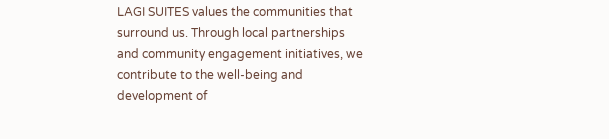LAGI SUITES values the communities that surround us. Through local partnerships and community engagement initiatives, we contribute to the well-being and development of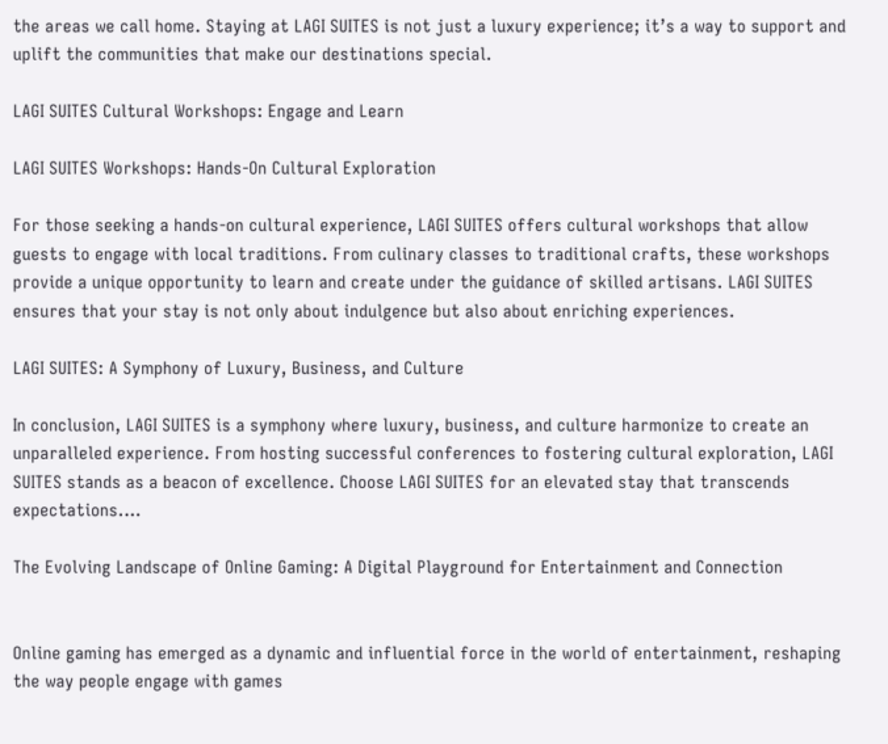the areas we call home. Staying at LAGI SUITES is not just a luxury experience; it’s a way to support and uplift the communities that make our destinations special.

LAGI SUITES Cultural Workshops: Engage and Learn

LAGI SUITES Workshops: Hands-On Cultural Exploration

For those seeking a hands-on cultural experience, LAGI SUITES offers cultural workshops that allow guests to engage with local traditions. From culinary classes to traditional crafts, these workshops provide a unique opportunity to learn and create under the guidance of skilled artisans. LAGI SUITES ensures that your stay is not only about indulgence but also about enriching experiences.

LAGI SUITES: A Symphony of Luxury, Business, and Culture

In conclusion, LAGI SUITES is a symphony where luxury, business, and culture harmonize to create an unparalleled experience. From hosting successful conferences to fostering cultural exploration, LAGI SUITES stands as a beacon of excellence. Choose LAGI SUITES for an elevated stay that transcends expectations.…

The Evolving Landscape of Online Gaming: A Digital Playground for Entertainment and Connection


Online gaming has emerged as a dynamic and influential force in the world of entertainment, reshaping the way people engage with games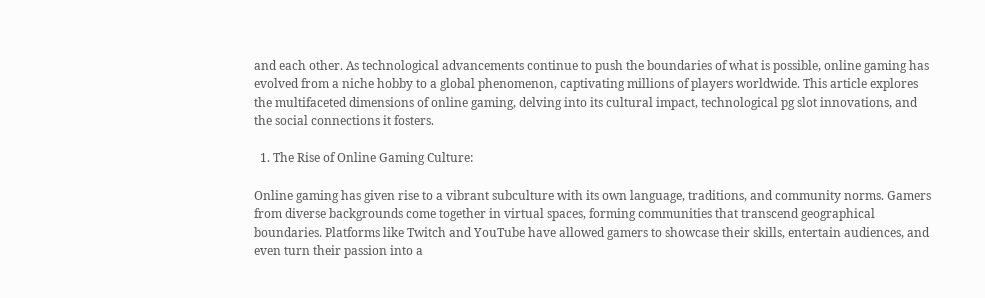and each other. As technological advancements continue to push the boundaries of what is possible, online gaming has evolved from a niche hobby to a global phenomenon, captivating millions of players worldwide. This article explores the multifaceted dimensions of online gaming, delving into its cultural impact, technological pg slot innovations, and the social connections it fosters.

  1. The Rise of Online Gaming Culture:

Online gaming has given rise to a vibrant subculture with its own language, traditions, and community norms. Gamers from diverse backgrounds come together in virtual spaces, forming communities that transcend geographical boundaries. Platforms like Twitch and YouTube have allowed gamers to showcase their skills, entertain audiences, and even turn their passion into a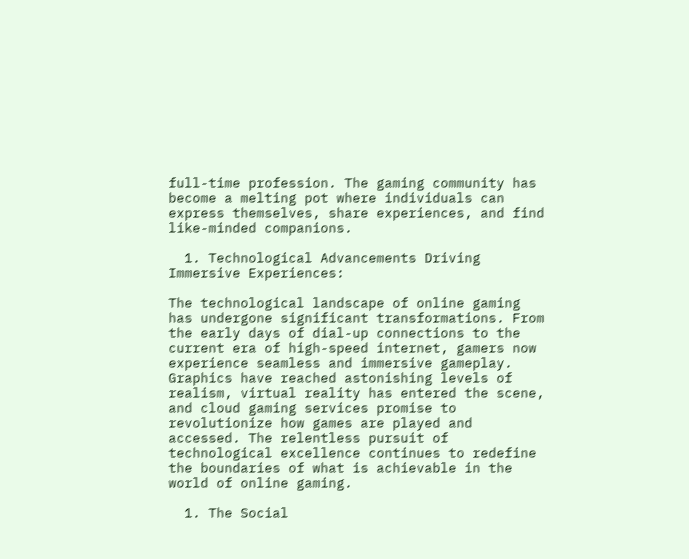full-time profession. The gaming community has become a melting pot where individuals can express themselves, share experiences, and find like-minded companions.

  1. Technological Advancements Driving Immersive Experiences:

The technological landscape of online gaming has undergone significant transformations. From the early days of dial-up connections to the current era of high-speed internet, gamers now experience seamless and immersive gameplay. Graphics have reached astonishing levels of realism, virtual reality has entered the scene, and cloud gaming services promise to revolutionize how games are played and accessed. The relentless pursuit of technological excellence continues to redefine the boundaries of what is achievable in the world of online gaming.

  1. The Social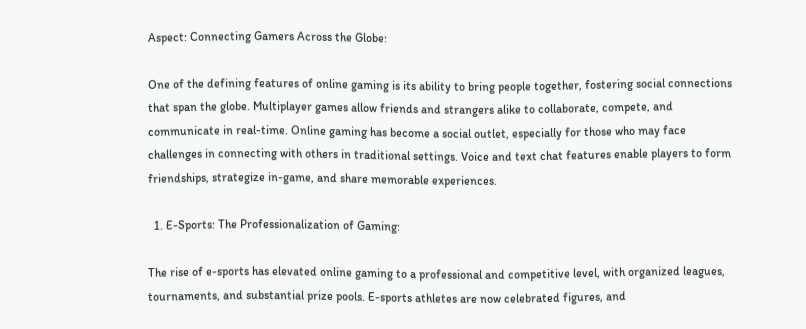Aspect: Connecting Gamers Across the Globe:

One of the defining features of online gaming is its ability to bring people together, fostering social connections that span the globe. Multiplayer games allow friends and strangers alike to collaborate, compete, and communicate in real-time. Online gaming has become a social outlet, especially for those who may face challenges in connecting with others in traditional settings. Voice and text chat features enable players to form friendships, strategize in-game, and share memorable experiences.

  1. E-Sports: The Professionalization of Gaming:

The rise of e-sports has elevated online gaming to a professional and competitive level, with organized leagues, tournaments, and substantial prize pools. E-sports athletes are now celebrated figures, and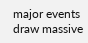major events draw massive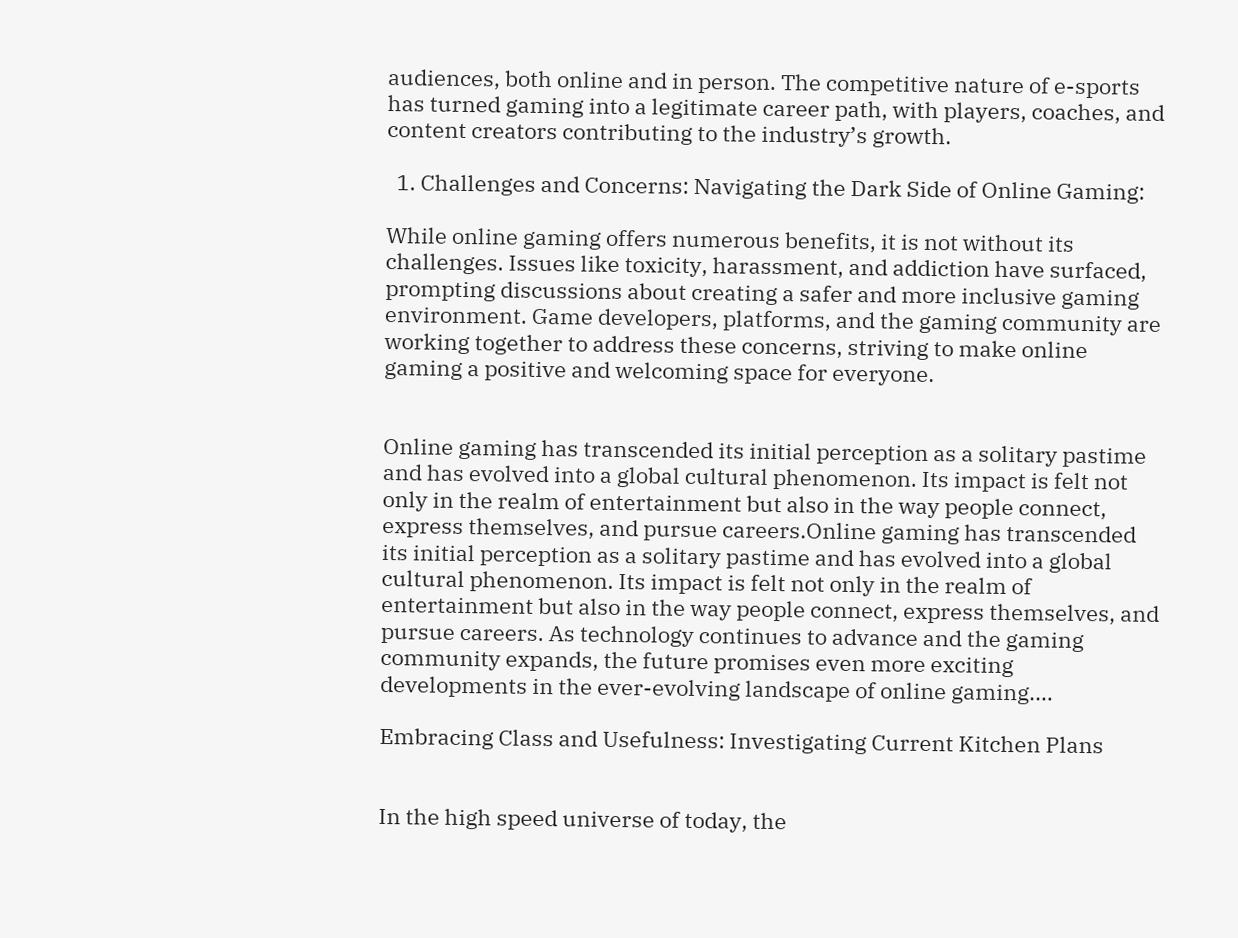audiences, both online and in person. The competitive nature of e-sports has turned gaming into a legitimate career path, with players, coaches, and content creators contributing to the industry’s growth.

  1. Challenges and Concerns: Navigating the Dark Side of Online Gaming:

While online gaming offers numerous benefits, it is not without its challenges. Issues like toxicity, harassment, and addiction have surfaced, prompting discussions about creating a safer and more inclusive gaming environment. Game developers, platforms, and the gaming community are working together to address these concerns, striving to make online gaming a positive and welcoming space for everyone.


Online gaming has transcended its initial perception as a solitary pastime and has evolved into a global cultural phenomenon. Its impact is felt not only in the realm of entertainment but also in the way people connect, express themselves, and pursue careers.Online gaming has transcended its initial perception as a solitary pastime and has evolved into a global cultural phenomenon. Its impact is felt not only in the realm of entertainment but also in the way people connect, express themselves, and pursue careers. As technology continues to advance and the gaming community expands, the future promises even more exciting developments in the ever-evolving landscape of online gaming.…

Embracing Class and Usefulness: Investigating Current Kitchen Plans


In the high speed universe of today, the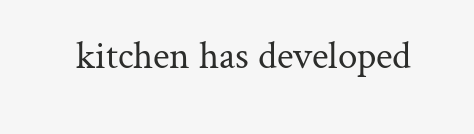kitchen has developed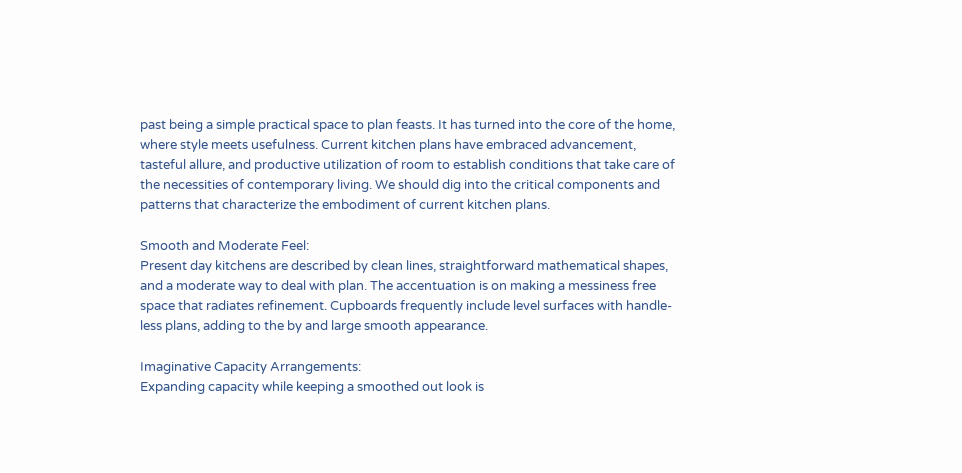past being a simple practical space to plan feasts. It has turned into the core of the home, where style meets usefulness. Current kitchen plans have embraced advancement, tasteful allure, and productive utilization of room to establish conditions that take care of the necessities of contemporary living. We should dig into the critical components and patterns that characterize the embodiment of current kitchen plans.

Smooth and Moderate Feel:
Present day kitchens are described by clean lines, straightforward mathematical shapes, and a moderate way to deal with plan. The accentuation is on making a messiness free space that radiates refinement. Cupboards frequently include level surfaces with handle-less plans, adding to the by and large smooth appearance.

Imaginative Capacity Arrangements:
Expanding capacity while keeping a smoothed out look is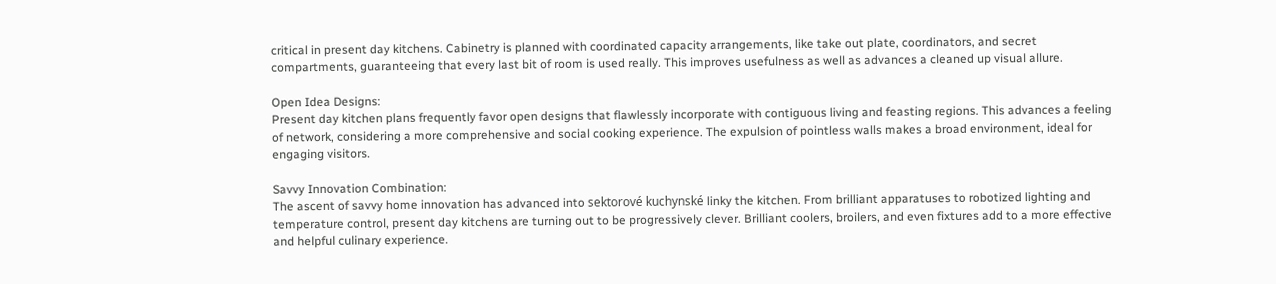critical in present day kitchens. Cabinetry is planned with coordinated capacity arrangements, like take out plate, coordinators, and secret compartments, guaranteeing that every last bit of room is used really. This improves usefulness as well as advances a cleaned up visual allure.

Open Idea Designs:
Present day kitchen plans frequently favor open designs that flawlessly incorporate with contiguous living and feasting regions. This advances a feeling of network, considering a more comprehensive and social cooking experience. The expulsion of pointless walls makes a broad environment, ideal for engaging visitors.

Savvy Innovation Combination:
The ascent of savvy home innovation has advanced into sektorové kuchynské linky the kitchen. From brilliant apparatuses to robotized lighting and temperature control, present day kitchens are turning out to be progressively clever. Brilliant coolers, broilers, and even fixtures add to a more effective and helpful culinary experience.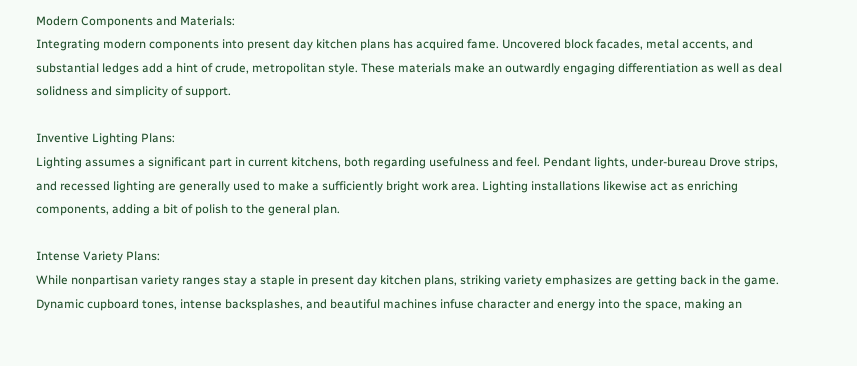Modern Components and Materials:
Integrating modern components into present day kitchen plans has acquired fame. Uncovered block facades, metal accents, and substantial ledges add a hint of crude, metropolitan style. These materials make an outwardly engaging differentiation as well as deal solidness and simplicity of support.

Inventive Lighting Plans:
Lighting assumes a significant part in current kitchens, both regarding usefulness and feel. Pendant lights, under-bureau Drove strips, and recessed lighting are generally used to make a sufficiently bright work area. Lighting installations likewise act as enriching components, adding a bit of polish to the general plan.

Intense Variety Plans:
While nonpartisan variety ranges stay a staple in present day kitchen plans, striking variety emphasizes are getting back in the game. Dynamic cupboard tones, intense backsplashes, and beautiful machines infuse character and energy into the space, making an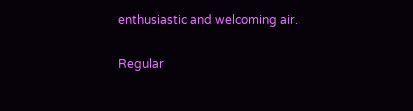enthusiastic and welcoming air.

Regular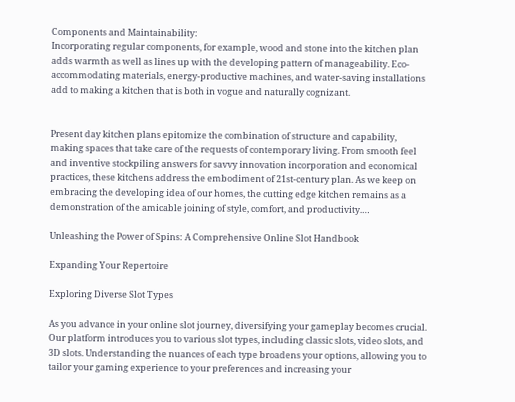Components and Maintainability:
Incorporating regular components, for example, wood and stone into the kitchen plan adds warmth as well as lines up with the developing pattern of manageability. Eco-accommodating materials, energy-productive machines, and water-saving installations add to making a kitchen that is both in vogue and naturally cognizant.


Present day kitchen plans epitomize the combination of structure and capability, making spaces that take care of the requests of contemporary living. From smooth feel and inventive stockpiling answers for savvy innovation incorporation and economical practices, these kitchens address the embodiment of 21st-century plan. As we keep on embracing the developing idea of our homes, the cutting edge kitchen remains as a demonstration of the amicable joining of style, comfort, and productivity.…

Unleashing the Power of Spins: A Comprehensive Online Slot Handbook

Expanding Your Repertoire

Exploring Diverse Slot Types

As you advance in your online slot journey, diversifying your gameplay becomes crucial. Our platform introduces you to various slot types, including classic slots, video slots, and 3D slots. Understanding the nuances of each type broadens your options, allowing you to tailor your gaming experience to your preferences and increasing your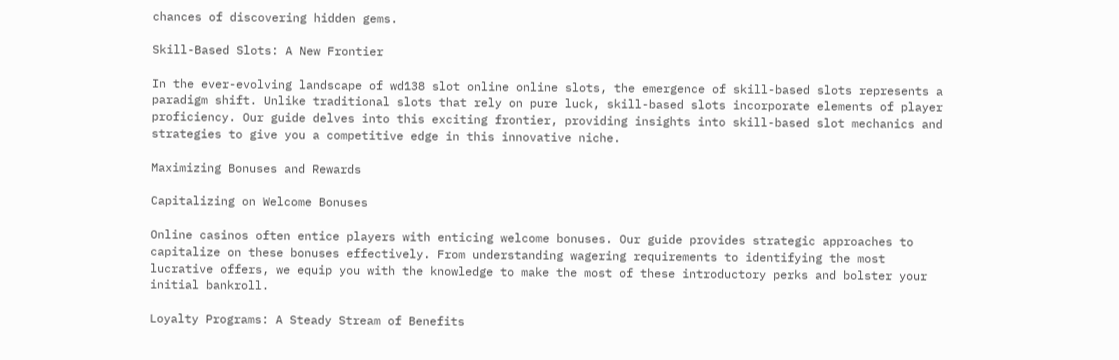chances of discovering hidden gems.

Skill-Based Slots: A New Frontier

In the ever-evolving landscape of wd138 slot online online slots, the emergence of skill-based slots represents a paradigm shift. Unlike traditional slots that rely on pure luck, skill-based slots incorporate elements of player proficiency. Our guide delves into this exciting frontier, providing insights into skill-based slot mechanics and strategies to give you a competitive edge in this innovative niche.

Maximizing Bonuses and Rewards

Capitalizing on Welcome Bonuses

Online casinos often entice players with enticing welcome bonuses. Our guide provides strategic approaches to capitalize on these bonuses effectively. From understanding wagering requirements to identifying the most lucrative offers, we equip you with the knowledge to make the most of these introductory perks and bolster your initial bankroll.

Loyalty Programs: A Steady Stream of Benefits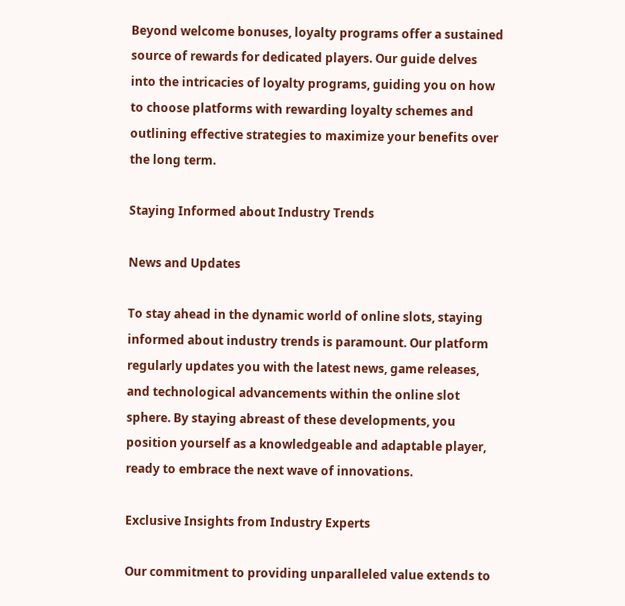Beyond welcome bonuses, loyalty programs offer a sustained source of rewards for dedicated players. Our guide delves into the intricacies of loyalty programs, guiding you on how to choose platforms with rewarding loyalty schemes and outlining effective strategies to maximize your benefits over the long term.

Staying Informed about Industry Trends

News and Updates

To stay ahead in the dynamic world of online slots, staying informed about industry trends is paramount. Our platform regularly updates you with the latest news, game releases, and technological advancements within the online slot sphere. By staying abreast of these developments, you position yourself as a knowledgeable and adaptable player, ready to embrace the next wave of innovations.

Exclusive Insights from Industry Experts

Our commitment to providing unparalleled value extends to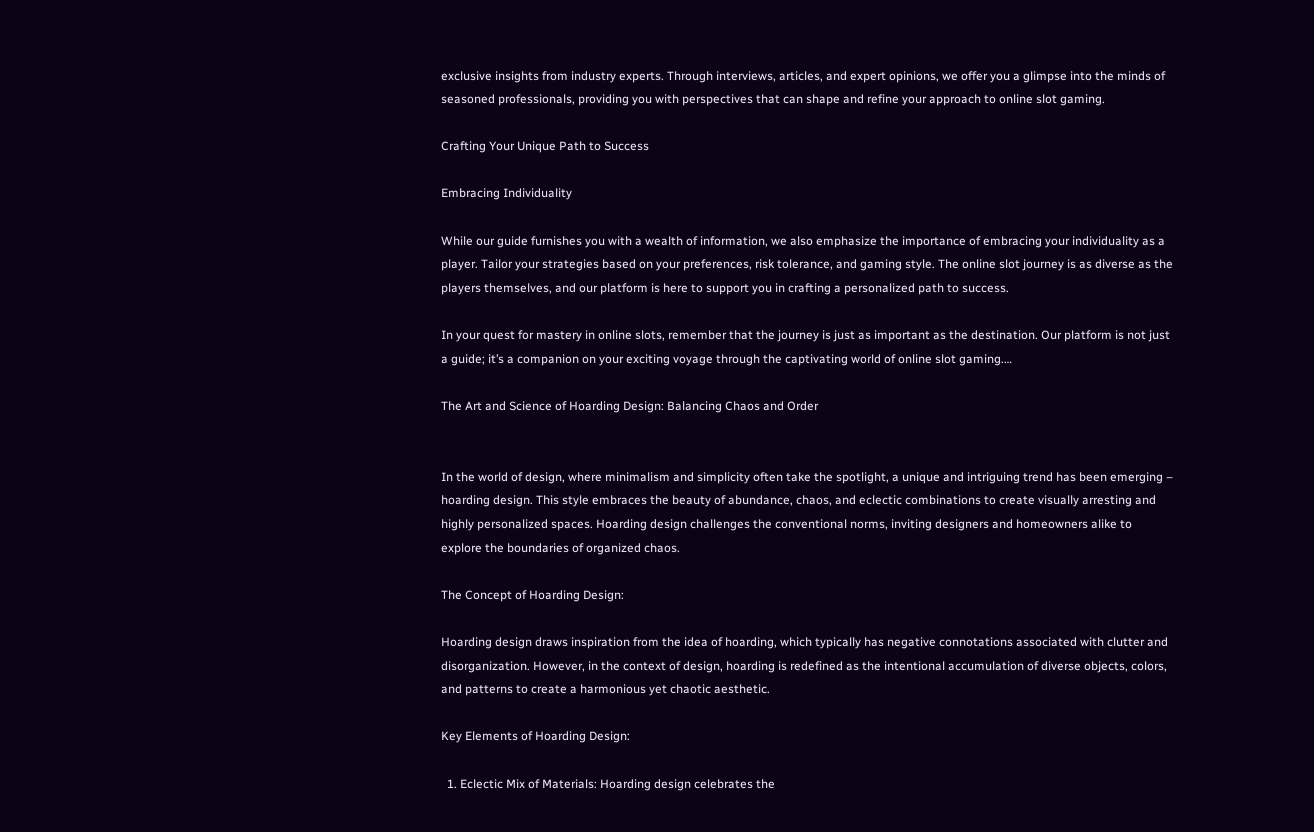exclusive insights from industry experts. Through interviews, articles, and expert opinions, we offer you a glimpse into the minds of seasoned professionals, providing you with perspectives that can shape and refine your approach to online slot gaming.

Crafting Your Unique Path to Success

Embracing Individuality

While our guide furnishes you with a wealth of information, we also emphasize the importance of embracing your individuality as a player. Tailor your strategies based on your preferences, risk tolerance, and gaming style. The online slot journey is as diverse as the players themselves, and our platform is here to support you in crafting a personalized path to success.

In your quest for mastery in online slots, remember that the journey is just as important as the destination. Our platform is not just a guide; it’s a companion on your exciting voyage through the captivating world of online slot gaming.…

The Art and Science of Hoarding Design: Balancing Chaos and Order


In the world of design, where minimalism and simplicity often take the spotlight, a unique and intriguing trend has been emerging – hoarding design. This style embraces the beauty of abundance, chaos, and eclectic combinations to create visually arresting and highly personalized spaces. Hoarding design challenges the conventional norms, inviting designers and homeowners alike to explore the boundaries of organized chaos.

The Concept of Hoarding Design:

Hoarding design draws inspiration from the idea of hoarding, which typically has negative connotations associated with clutter and disorganization. However, in the context of design, hoarding is redefined as the intentional accumulation of diverse objects, colors, and patterns to create a harmonious yet chaotic aesthetic.

Key Elements of Hoarding Design:

  1. Eclectic Mix of Materials: Hoarding design celebrates the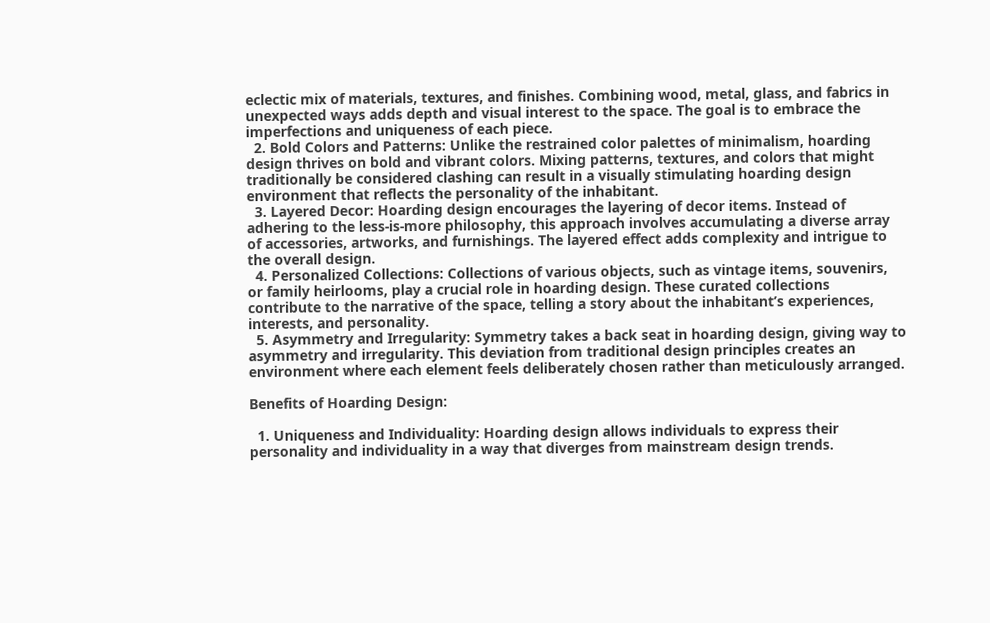eclectic mix of materials, textures, and finishes. Combining wood, metal, glass, and fabrics in unexpected ways adds depth and visual interest to the space. The goal is to embrace the imperfections and uniqueness of each piece.
  2. Bold Colors and Patterns: Unlike the restrained color palettes of minimalism, hoarding design thrives on bold and vibrant colors. Mixing patterns, textures, and colors that might traditionally be considered clashing can result in a visually stimulating hoarding design environment that reflects the personality of the inhabitant.
  3. Layered Decor: Hoarding design encourages the layering of decor items. Instead of adhering to the less-is-more philosophy, this approach involves accumulating a diverse array of accessories, artworks, and furnishings. The layered effect adds complexity and intrigue to the overall design.
  4. Personalized Collections: Collections of various objects, such as vintage items, souvenirs, or family heirlooms, play a crucial role in hoarding design. These curated collections contribute to the narrative of the space, telling a story about the inhabitant’s experiences, interests, and personality.
  5. Asymmetry and Irregularity: Symmetry takes a back seat in hoarding design, giving way to asymmetry and irregularity. This deviation from traditional design principles creates an environment where each element feels deliberately chosen rather than meticulously arranged.

Benefits of Hoarding Design:

  1. Uniqueness and Individuality: Hoarding design allows individuals to express their personality and individuality in a way that diverges from mainstream design trends.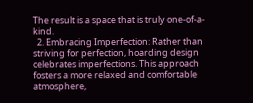The result is a space that is truly one-of-a-kind.
  2. Embracing Imperfection: Rather than striving for perfection, hoarding design celebrates imperfections. This approach fosters a more relaxed and comfortable atmosphere,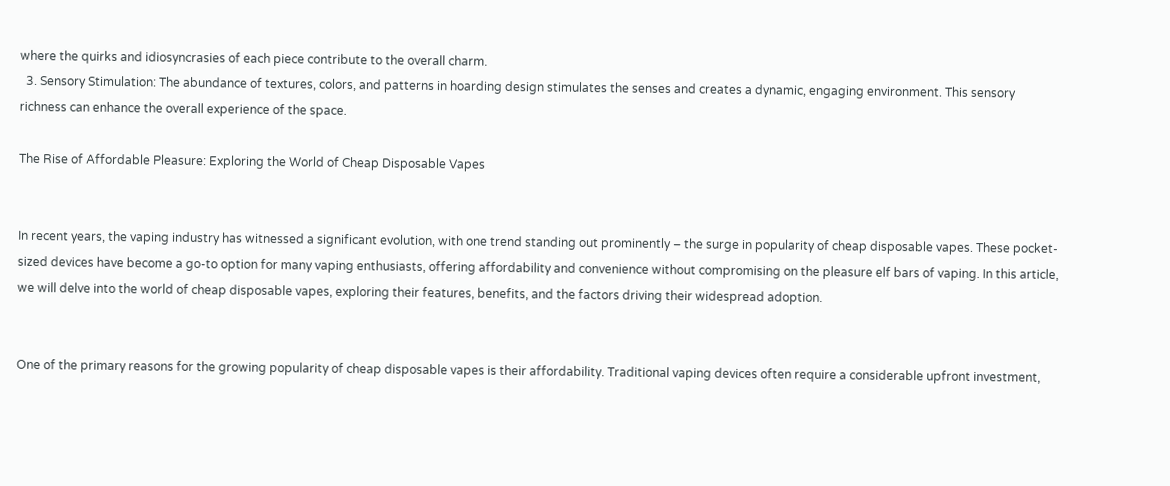where the quirks and idiosyncrasies of each piece contribute to the overall charm.
  3. Sensory Stimulation: The abundance of textures, colors, and patterns in hoarding design stimulates the senses and creates a dynamic, engaging environment. This sensory richness can enhance the overall experience of the space.

The Rise of Affordable Pleasure: Exploring the World of Cheap Disposable Vapes


In recent years, the vaping industry has witnessed a significant evolution, with one trend standing out prominently – the surge in popularity of cheap disposable vapes. These pocket-sized devices have become a go-to option for many vaping enthusiasts, offering affordability and convenience without compromising on the pleasure elf bars of vaping. In this article, we will delve into the world of cheap disposable vapes, exploring their features, benefits, and the factors driving their widespread adoption.


One of the primary reasons for the growing popularity of cheap disposable vapes is their affordability. Traditional vaping devices often require a considerable upfront investment,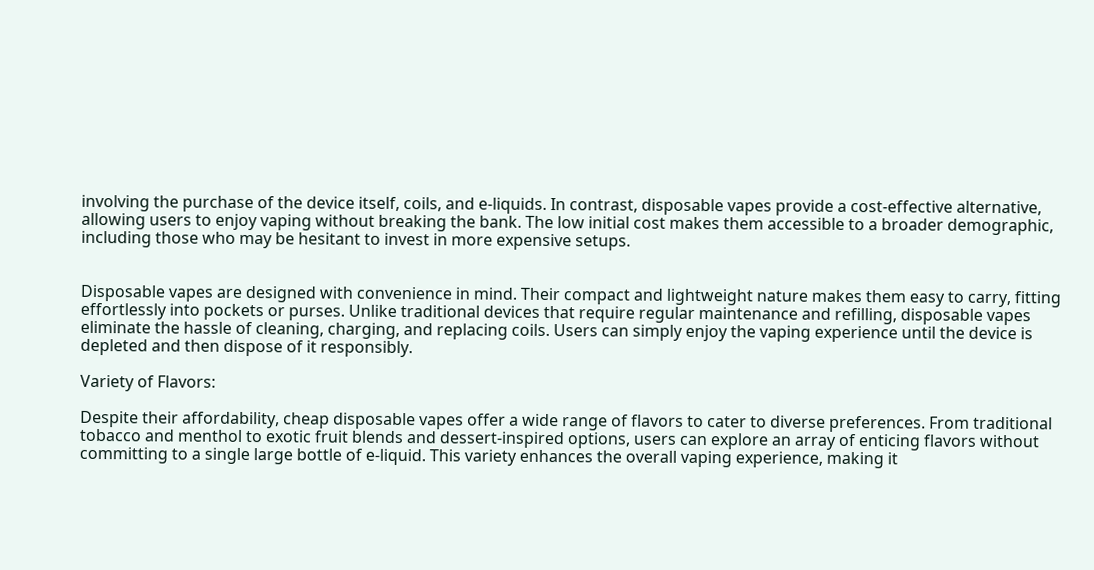involving the purchase of the device itself, coils, and e-liquids. In contrast, disposable vapes provide a cost-effective alternative, allowing users to enjoy vaping without breaking the bank. The low initial cost makes them accessible to a broader demographic, including those who may be hesitant to invest in more expensive setups.


Disposable vapes are designed with convenience in mind. Their compact and lightweight nature makes them easy to carry, fitting effortlessly into pockets or purses. Unlike traditional devices that require regular maintenance and refilling, disposable vapes eliminate the hassle of cleaning, charging, and replacing coils. Users can simply enjoy the vaping experience until the device is depleted and then dispose of it responsibly.

Variety of Flavors:

Despite their affordability, cheap disposable vapes offer a wide range of flavors to cater to diverse preferences. From traditional tobacco and menthol to exotic fruit blends and dessert-inspired options, users can explore an array of enticing flavors without committing to a single large bottle of e-liquid. This variety enhances the overall vaping experience, making it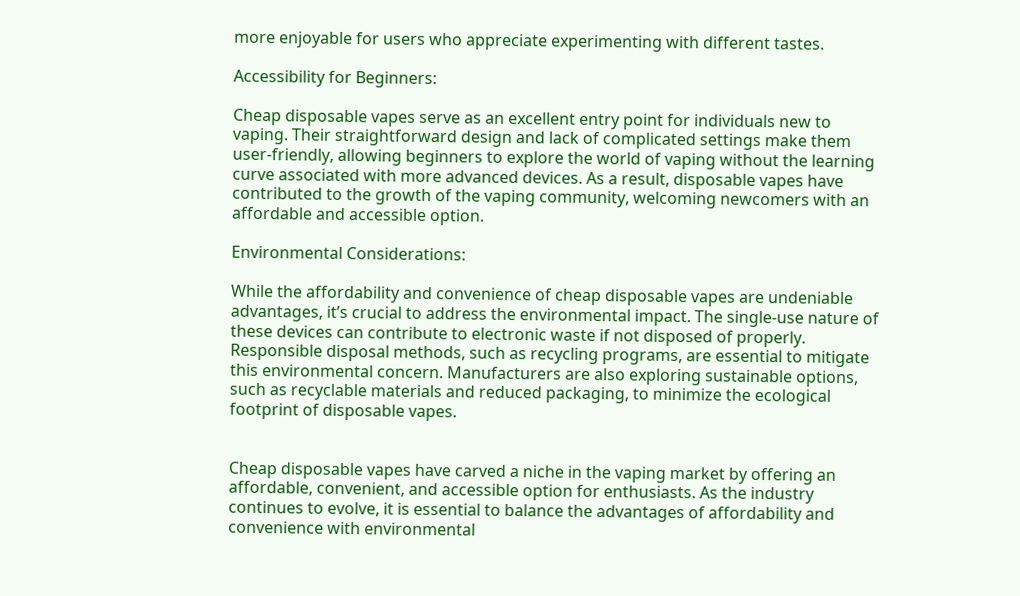more enjoyable for users who appreciate experimenting with different tastes.

Accessibility for Beginners:

Cheap disposable vapes serve as an excellent entry point for individuals new to vaping. Their straightforward design and lack of complicated settings make them user-friendly, allowing beginners to explore the world of vaping without the learning curve associated with more advanced devices. As a result, disposable vapes have contributed to the growth of the vaping community, welcoming newcomers with an affordable and accessible option.

Environmental Considerations:

While the affordability and convenience of cheap disposable vapes are undeniable advantages, it’s crucial to address the environmental impact. The single-use nature of these devices can contribute to electronic waste if not disposed of properly. Responsible disposal methods, such as recycling programs, are essential to mitigate this environmental concern. Manufacturers are also exploring sustainable options, such as recyclable materials and reduced packaging, to minimize the ecological footprint of disposable vapes.


Cheap disposable vapes have carved a niche in the vaping market by offering an affordable, convenient, and accessible option for enthusiasts. As the industry continues to evolve, it is essential to balance the advantages of affordability and convenience with environmental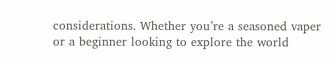considerations. Whether you’re a seasoned vaper or a beginner looking to explore the world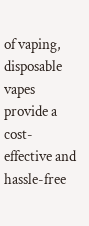of vaping, disposable vapes provide a cost-effective and hassle-free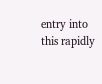entry into this rapidly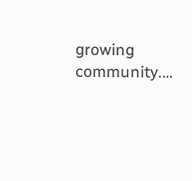growing community.…